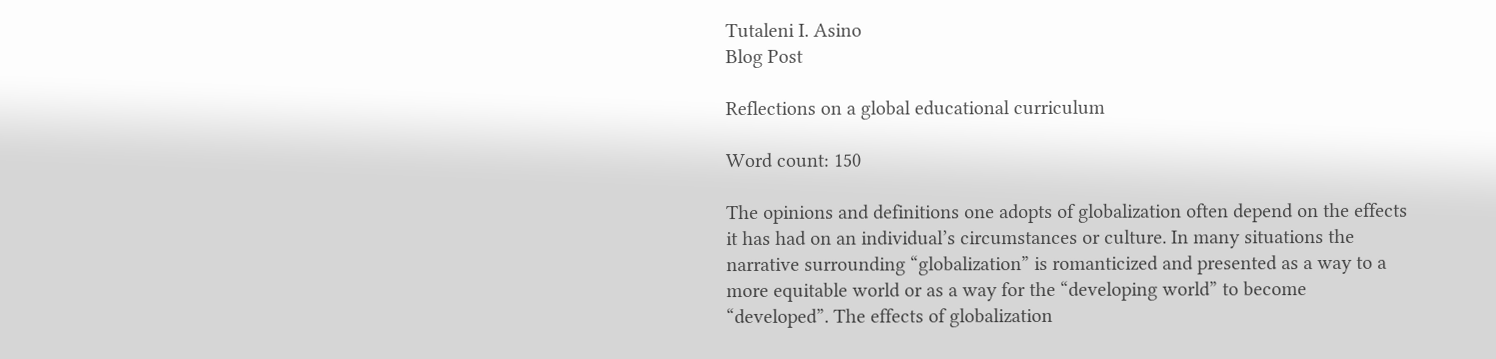Tutaleni I. Asino
Blog Post

Reflections on a global educational curriculum

Word count: 150

The opinions and definitions one adopts of globalization often depend on the effects it has had on an individual’s circumstances or culture. In many situations the narrative surrounding “globalization” is romanticized and presented as a way to a more equitable world or as a way for the “developing world” to become “developed”. The effects of globalization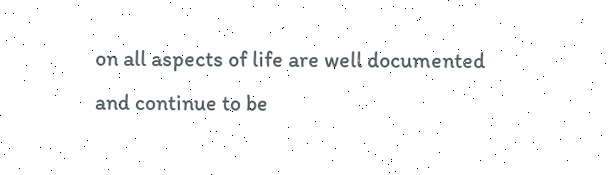on all aspects of life are well documented and continue to be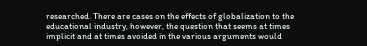researched. There are cases on the effects of globalization to the educational industry, however, the question that seems at times implicit and at times avoided in the various arguments would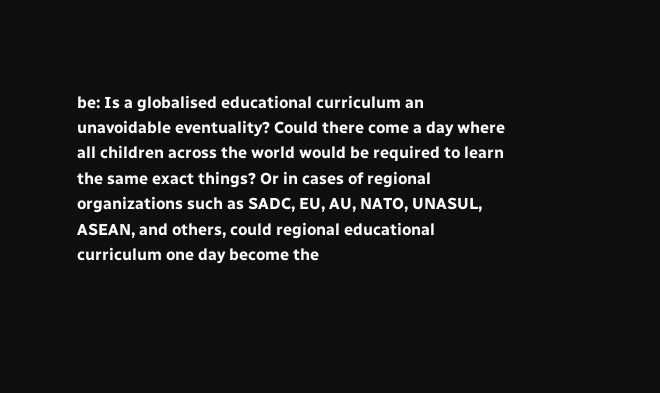be: Is a globalised educational curriculum an unavoidable eventuality? Could there come a day where all children across the world would be required to learn the same exact things? Or in cases of regional organizations such as SADC, EU, AU, NATO, UNASUL, ASEAN, and others, could regional educational curriculum one day become the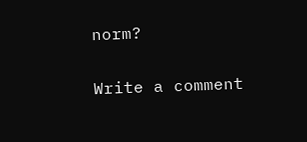norm?

Write a comment